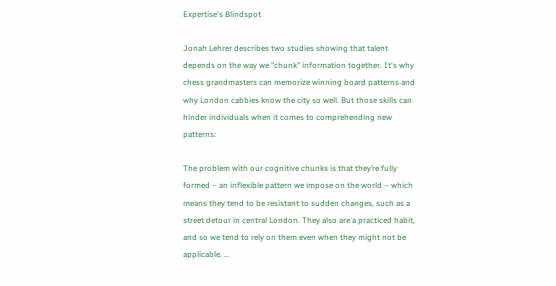Expertise's Blindspot

Jonah Lehrer describes two studies showing that talent depends on the way we "chunk" information together. It's why chess grandmasters can memorize winning board patterns and why London cabbies know the city so well. But those skills can hinder individuals when it comes to comprehending new patterns:

The problem with our cognitive chunks is that they’re fully formed – an inflexible pattern we impose on the world – which means they tend to be resistant to sudden changes, such as a street detour in central London. They also are a practiced habit, and so we tend to rely on them even when they might not be applicable. ...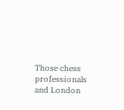Those chess professionals and London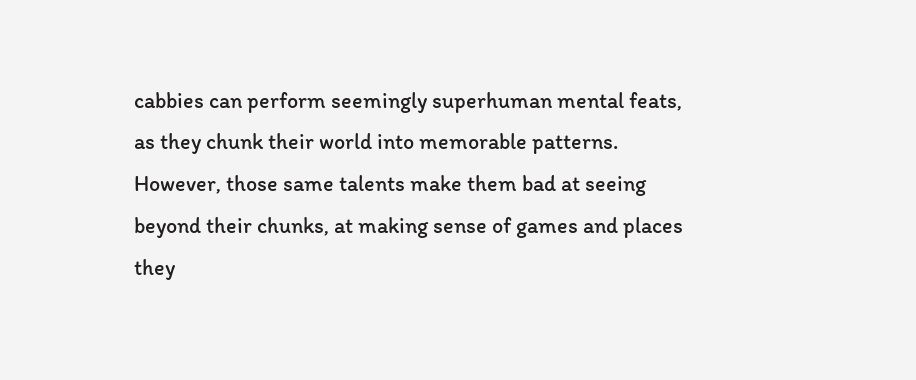cabbies can perform seemingly superhuman mental feats, as they chunk their world into memorable patterns. However, those same talents make them bad at seeing beyond their chunks, at making sense of games and places they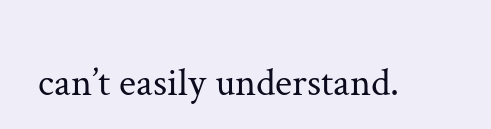can’t easily understand.